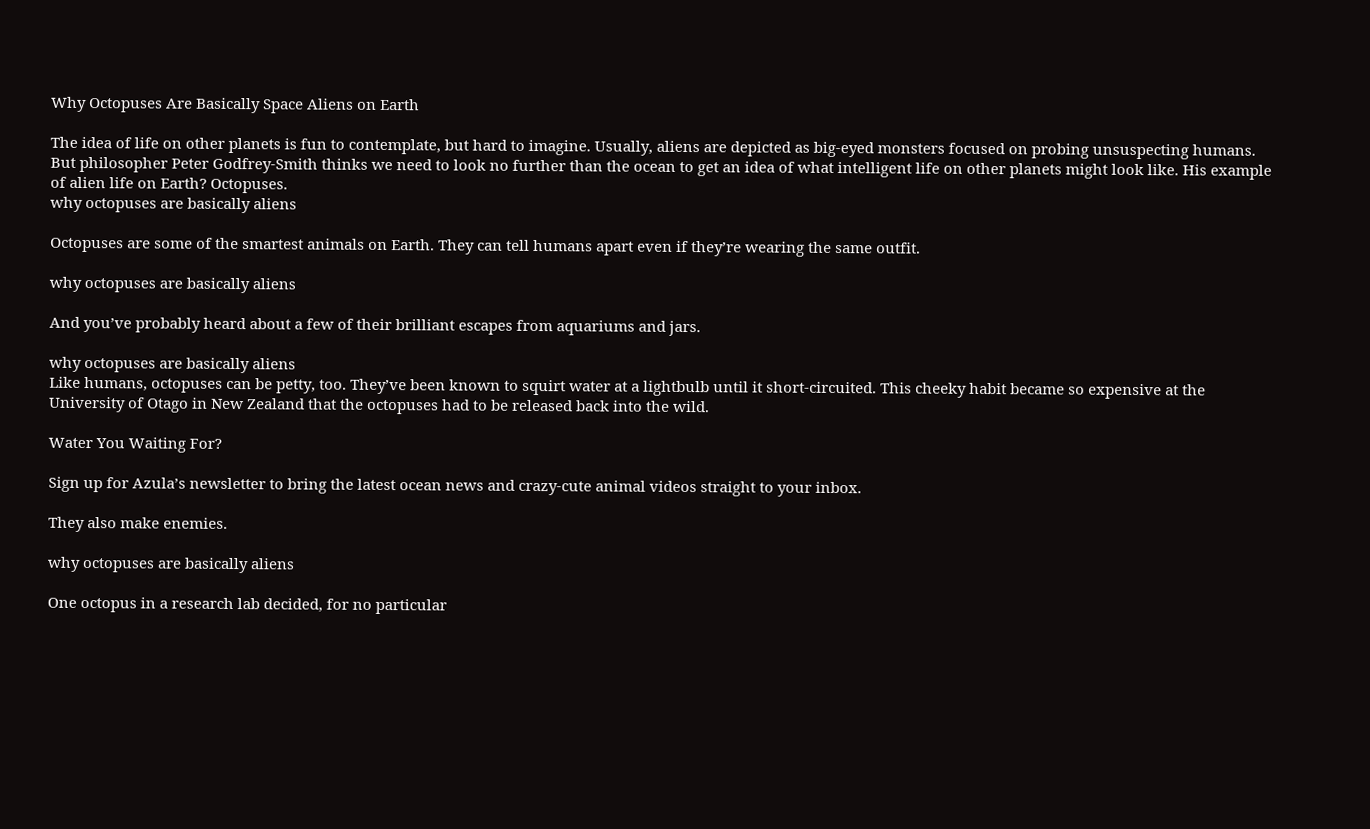Why Octopuses Are Basically Space Aliens on Earth

The idea of life on other planets is fun to contemplate, but hard to imagine. Usually, aliens are depicted as big-eyed monsters focused on probing unsuspecting humans. But philosopher Peter Godfrey-Smith thinks we need to look no further than the ocean to get an idea of what intelligent life on other planets might look like. His example of alien life on Earth? Octopuses.
why octopuses are basically aliens

Octopuses are some of the smartest animals on Earth. They can tell humans apart even if they’re wearing the same outfit.

why octopuses are basically aliens

And you’ve probably heard about a few of their brilliant escapes from aquariums and jars.

why octopuses are basically aliens
Like humans, octopuses can be petty, too. They’ve been known to squirt water at a lightbulb until it short-circuited. This cheeky habit became so expensive at the University of Otago in New Zealand that the octopuses had to be released back into the wild.

Water You Waiting For?

Sign up for Azula’s newsletter to bring the latest ocean news and crazy-cute animal videos straight to your inbox.

They also make enemies.

why octopuses are basically aliens

One octopus in a research lab decided, for no particular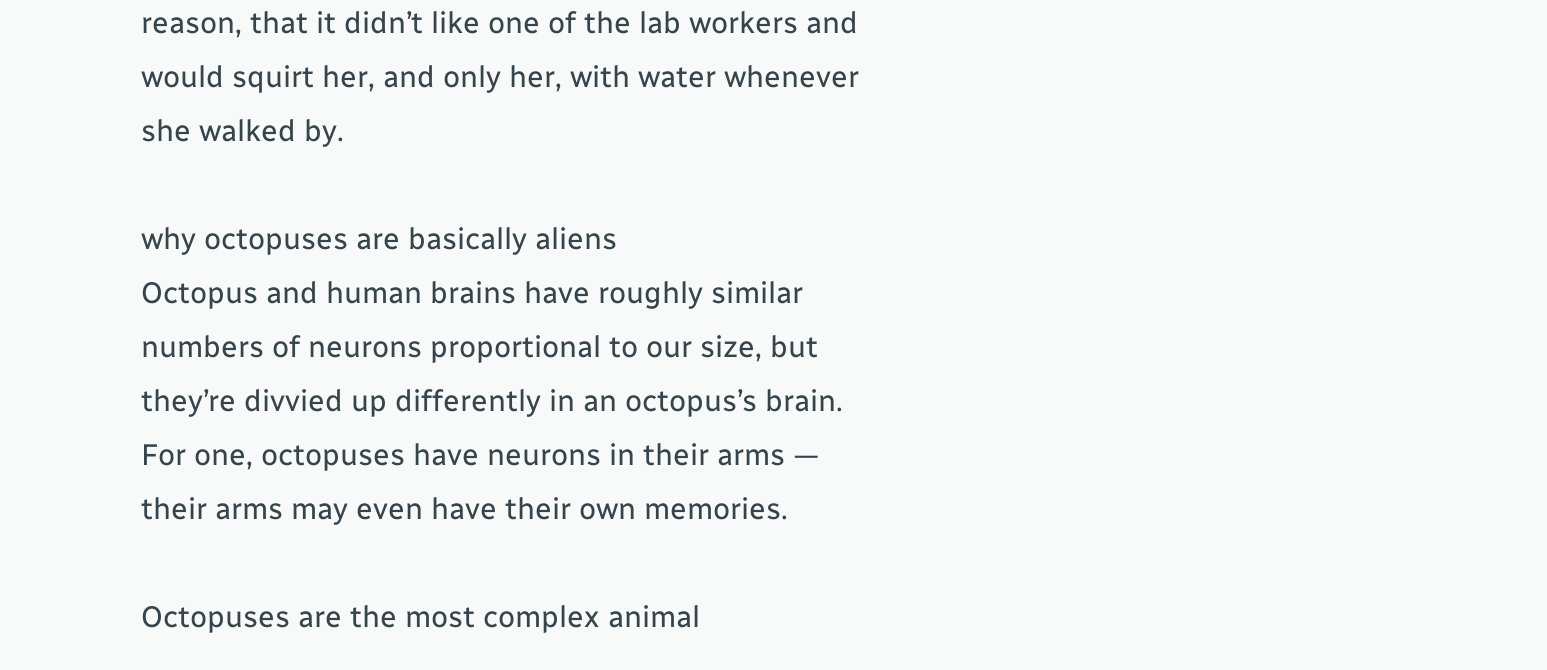reason, that it didn’t like one of the lab workers and would squirt her, and only her, with water whenever she walked by.

why octopuses are basically aliens
Octopus and human brains have roughly similar numbers of neurons proportional to our size, but they’re divvied up differently in an octopus’s brain. For one, octopuses have neurons in their arms — their arms may even have their own memories.

Octopuses are the most complex animal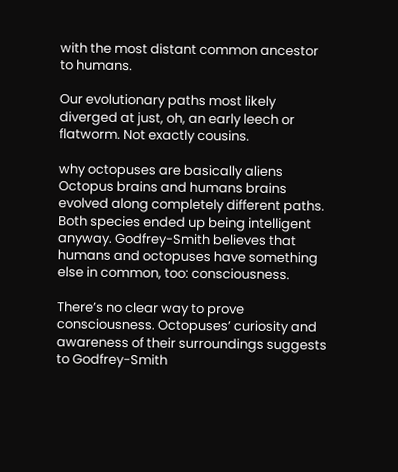with the most distant common ancestor to humans.

Our evolutionary paths most likely diverged at just, oh, an early leech or flatworm. Not exactly cousins.

why octopuses are basically aliens
Octopus brains and humans brains evolved along completely different paths. Both species ended up being intelligent anyway. Godfrey-Smith believes that humans and octopuses have something else in common, too: consciousness.

There’s no clear way to prove consciousness. Octopuses’ curiosity and awareness of their surroundings suggests to Godfrey-Smith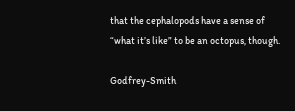that the cephalopods have a sense of “what it’s like” to be an octopus, though.

Godfrey-Smith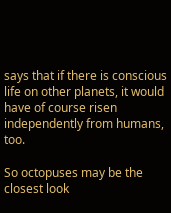says that if there is conscious life on other planets, it would have of course risen independently from humans, too.

So octopuses may be the closest look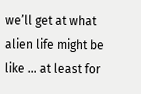we’ll get at what alien life might be like … at least for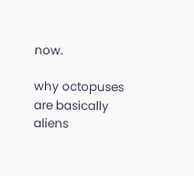now.

why octopuses are basically aliens